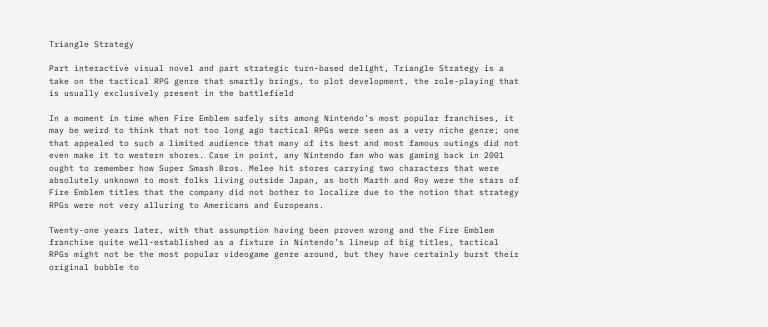Triangle Strategy

Part interactive visual novel and part strategic turn-based delight, Triangle Strategy is a take on the tactical RPG genre that smartly brings, to plot development, the role-playing that is usually exclusively present in the battlefield

In a moment in time when Fire Emblem safely sits among Nintendo’s most popular franchises, it may be weird to think that not too long ago tactical RPGs were seen as a very niche genre; one that appealed to such a limited audience that many of its best and most famous outings did not even make it to western shores. Case in point, any Nintendo fan who was gaming back in 2001 ought to remember how Super Smash Bros. Melee hit stores carrying two characters that were absolutely unknown to most folks living outside Japan, as both Marth and Roy were the stars of Fire Emblem titles that the company did not bother to localize due to the notion that strategy RPGs were not very alluring to Americans and Europeans.

Twenty-one years later, with that assumption having been proven wrong and the Fire Emblem franchise quite well-established as a fixture in Nintendo’s lineup of big titles, tactical RPGs might not be the most popular videogame genre around, but they have certainly burst their original bubble to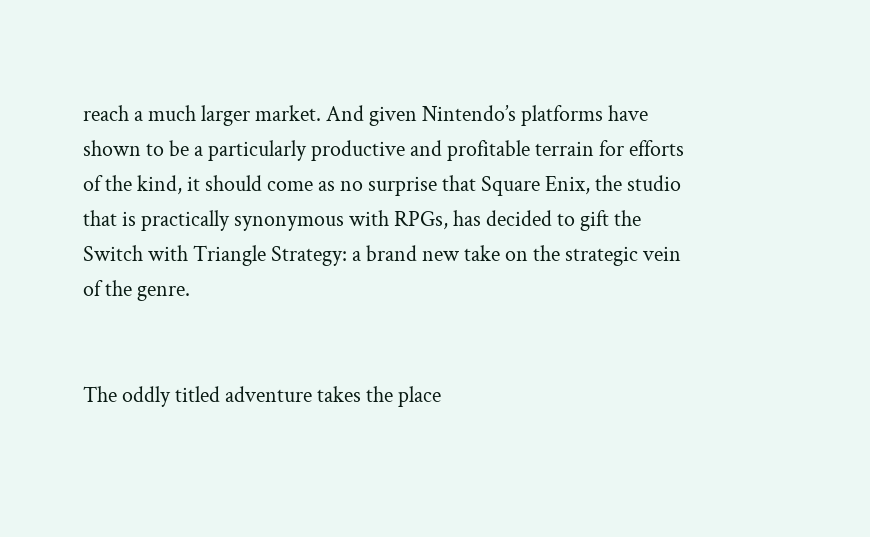reach a much larger market. And given Nintendo’s platforms have shown to be a particularly productive and profitable terrain for efforts of the kind, it should come as no surprise that Square Enix, the studio that is practically synonymous with RPGs, has decided to gift the Switch with Triangle Strategy: a brand new take on the strategic vein of the genre.


The oddly titled adventure takes the place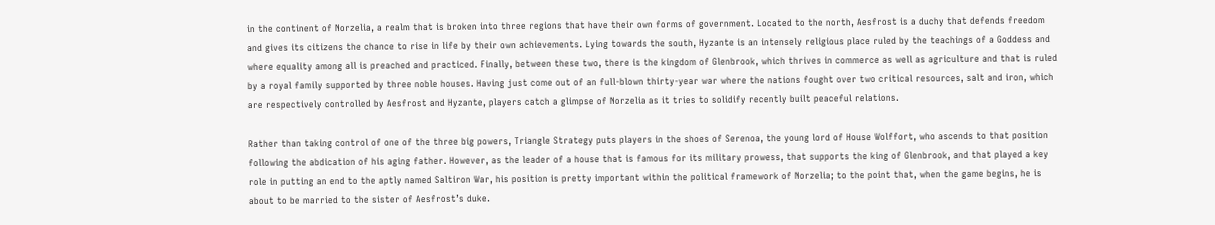in the continent of Norzelia, a realm that is broken into three regions that have their own forms of government. Located to the north, Aesfrost is a duchy that defends freedom and gives its citizens the chance to rise in life by their own achievements. Lying towards the south, Hyzante is an intensely religious place ruled by the teachings of a Goddess and where equality among all is preached and practiced. Finally, between these two, there is the kingdom of Glenbrook, which thrives in commerce as well as agriculture and that is ruled by a royal family supported by three noble houses. Having just come out of an full-blown thirty-year war where the nations fought over two critical resources, salt and iron, which are respectively controlled by Aesfrost and Hyzante, players catch a glimpse of Norzelia as it tries to solidify recently built peaceful relations.

Rather than taking control of one of the three big powers, Triangle Strategy puts players in the shoes of Serenoa, the young lord of House Wolffort, who ascends to that position following the abdication of his aging father. However, as the leader of a house that is famous for its military prowess, that supports the king of Glenbrook, and that played a key role in putting an end to the aptly named Saltiron War, his position is pretty important within the political framework of Norzelia; to the point that, when the game begins, he is about to be married to the sister of Aesfrost’s duke.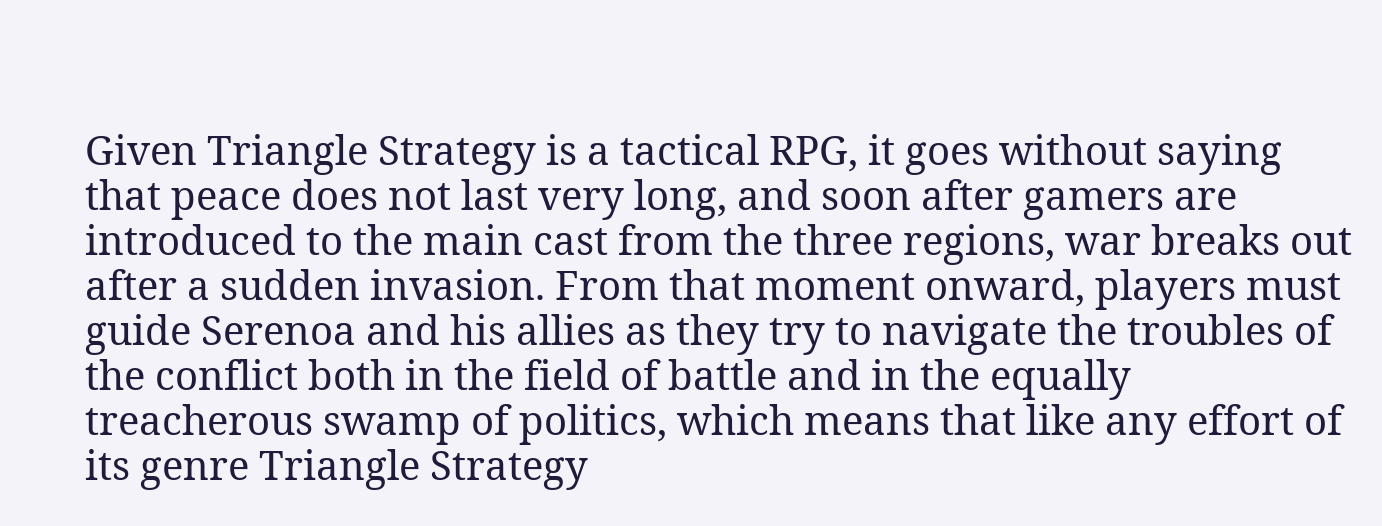Given Triangle Strategy is a tactical RPG, it goes without saying that peace does not last very long, and soon after gamers are introduced to the main cast from the three regions, war breaks out after a sudden invasion. From that moment onward, players must guide Serenoa and his allies as they try to navigate the troubles of the conflict both in the field of battle and in the equally treacherous swamp of politics, which means that like any effort of its genre Triangle Strategy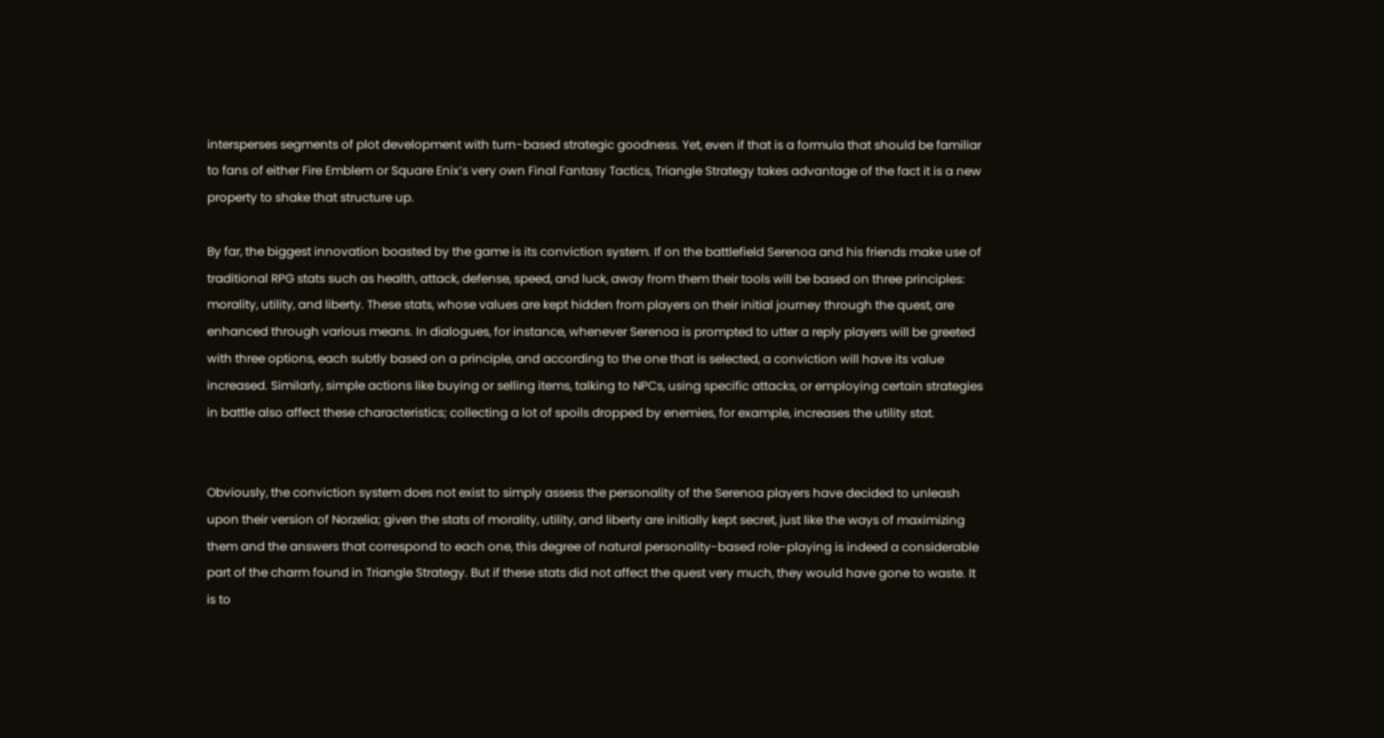intersperses segments of plot development with turn-based strategic goodness. Yet, even if that is a formula that should be familiar to fans of either Fire Emblem or Square Enix’s very own Final Fantasy Tactics, Triangle Strategy takes advantage of the fact it is a new property to shake that structure up.

By far, the biggest innovation boasted by the game is its conviction system. If on the battlefield Serenoa and his friends make use of traditional RPG stats such as health, attack, defense, speed, and luck, away from them their tools will be based on three principles: morality, utility, and liberty. These stats, whose values are kept hidden from players on their initial journey through the quest, are enhanced through various means. In dialogues, for instance, whenever Serenoa is prompted to utter a reply players will be greeted with three options, each subtly based on a principle, and according to the one that is selected, a conviction will have its value increased. Similarly, simple actions like buying or selling items, talking to NPCs, using specific attacks, or employing certain strategies in battle also affect these characteristics; collecting a lot of spoils dropped by enemies, for example, increases the utility stat.


Obviously, the conviction system does not exist to simply assess the personality of the Serenoa players have decided to unleash upon their version of Norzelia; given the stats of morality, utility, and liberty are initially kept secret, just like the ways of maximizing them and the answers that correspond to each one, this degree of natural personality-based role-playing is indeed a considerable part of the charm found in Triangle Strategy. But if these stats did not affect the quest very much, they would have gone to waste. It is to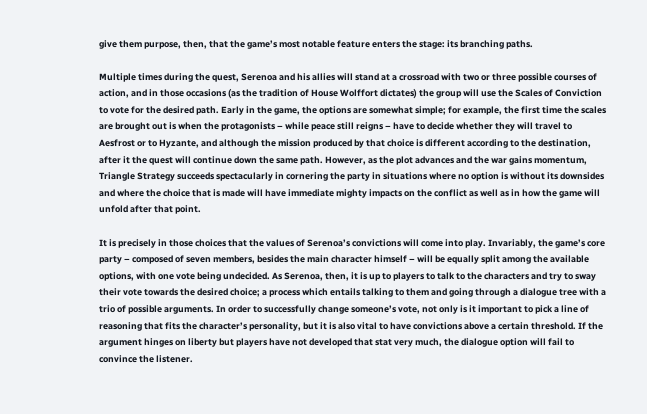give them purpose, then, that the game’s most notable feature enters the stage: its branching paths.

Multiple times during the quest, Serenoa and his allies will stand at a crossroad with two or three possible courses of action, and in those occasions (as the tradition of House Wolffort dictates) the group will use the Scales of Conviction to vote for the desired path. Early in the game, the options are somewhat simple; for example, the first time the scales are brought out is when the protagonists – while peace still reigns – have to decide whether they will travel to Aesfrost or to Hyzante, and although the mission produced by that choice is different according to the destination, after it the quest will continue down the same path. However, as the plot advances and the war gains momentum, Triangle Strategy succeeds spectacularly in cornering the party in situations where no option is without its downsides and where the choice that is made will have immediate mighty impacts on the conflict as well as in how the game will unfold after that point.

It is precisely in those choices that the values of Serenoa’s convictions will come into play. Invariably, the game’s core party – composed of seven members, besides the main character himself – will be equally split among the available options, with one vote being undecided. As Serenoa, then, it is up to players to talk to the characters and try to sway their vote towards the desired choice; a process which entails talking to them and going through a dialogue tree with a trio of possible arguments. In order to successfully change someone’s vote, not only is it important to pick a line of reasoning that fits the character’s personality, but it is also vital to have convictions above a certain threshold. If the argument hinges on liberty but players have not developed that stat very much, the dialogue option will fail to convince the listener.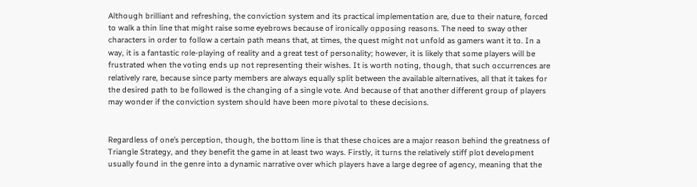Although brilliant and refreshing, the conviction system and its practical implementation are, due to their nature, forced to walk a thin line that might raise some eyebrows because of ironically opposing reasons. The need to sway other characters in order to follow a certain path means that, at times, the quest might not unfold as gamers want it to. In a way, it is a fantastic role-playing of reality and a great test of personality; however, it is likely that some players will be frustrated when the voting ends up not representing their wishes. It is worth noting, though, that such occurrences are relatively rare, because since party members are always equally split between the available alternatives, all that it takes for the desired path to be followed is the changing of a single vote. And because of that another different group of players may wonder if the conviction system should have been more pivotal to these decisions.


Regardless of one’s perception, though, the bottom line is that these choices are a major reason behind the greatness of Triangle Strategy, and they benefit the game in at least two ways. Firstly, it turns the relatively stiff plot development usually found in the genre into a dynamic narrative over which players have a large degree of agency, meaning that the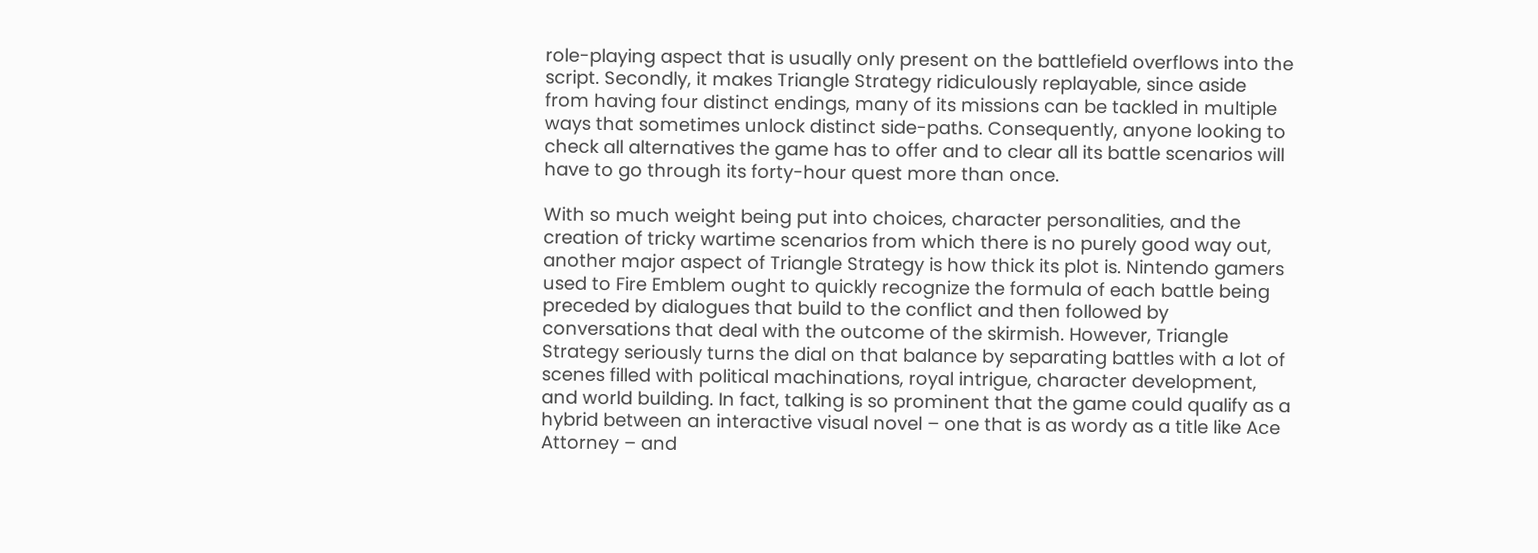role-playing aspect that is usually only present on the battlefield overflows into the script. Secondly, it makes Triangle Strategy ridiculously replayable, since aside from having four distinct endings, many of its missions can be tackled in multiple ways that sometimes unlock distinct side-paths. Consequently, anyone looking to check all alternatives the game has to offer and to clear all its battle scenarios will have to go through its forty-hour quest more than once.

With so much weight being put into choices, character personalities, and the creation of tricky wartime scenarios from which there is no purely good way out, another major aspect of Triangle Strategy is how thick its plot is. Nintendo gamers used to Fire Emblem ought to quickly recognize the formula of each battle being preceded by dialogues that build to the conflict and then followed by conversations that deal with the outcome of the skirmish. However, Triangle Strategy seriously turns the dial on that balance by separating battles with a lot of scenes filled with political machinations, royal intrigue, character development, and world building. In fact, talking is so prominent that the game could qualify as a hybrid between an interactive visual novel – one that is as wordy as a title like Ace Attorney – and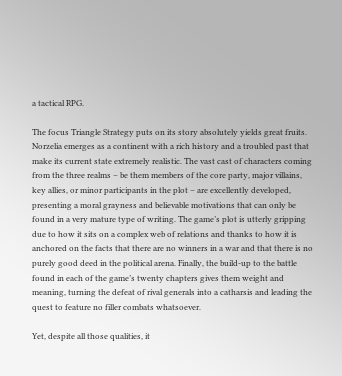a tactical RPG.

The focus Triangle Strategy puts on its story absolutely yields great fruits. Norzelia emerges as a continent with a rich history and a troubled past that make its current state extremely realistic. The vast cast of characters coming from the three realms – be them members of the core party, major villains, key allies, or minor participants in the plot – are excellently developed, presenting a moral grayness and believable motivations that can only be found in a very mature type of writing. The game’s plot is utterly gripping due to how it sits on a complex web of relations and thanks to how it is anchored on the facts that there are no winners in a war and that there is no purely good deed in the political arena. Finally, the build-up to the battle found in each of the game’s twenty chapters gives them weight and meaning, turning the defeat of rival generals into a catharsis and leading the quest to feature no filler combats whatsoever.

Yet, despite all those qualities, it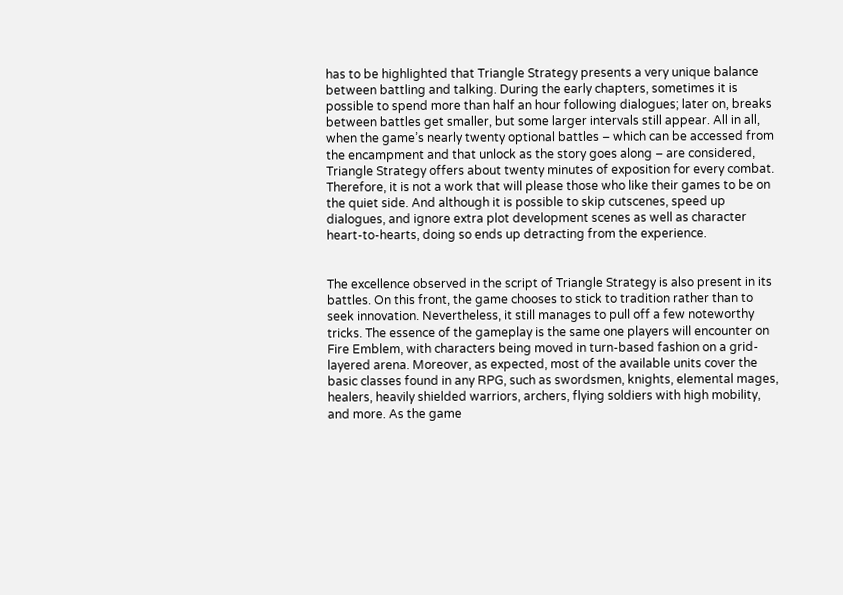has to be highlighted that Triangle Strategy presents a very unique balance between battling and talking. During the early chapters, sometimes it is possible to spend more than half an hour following dialogues; later on, breaks between battles get smaller, but some larger intervals still appear. All in all, when the game’s nearly twenty optional battles – which can be accessed from the encampment and that unlock as the story goes along – are considered, Triangle Strategy offers about twenty minutes of exposition for every combat. Therefore, it is not a work that will please those who like their games to be on the quiet side. And although it is possible to skip cutscenes, speed up dialogues, and ignore extra plot development scenes as well as character heart-to-hearts, doing so ends up detracting from the experience.


The excellence observed in the script of Triangle Strategy is also present in its battles. On this front, the game chooses to stick to tradition rather than to seek innovation. Nevertheless, it still manages to pull off a few noteworthy tricks. The essence of the gameplay is the same one players will encounter on Fire Emblem, with characters being moved in turn-based fashion on a grid-layered arena. Moreover, as expected, most of the available units cover the basic classes found in any RPG, such as swordsmen, knights, elemental mages, healers, heavily shielded warriors, archers, flying soldiers with high mobility, and more. As the game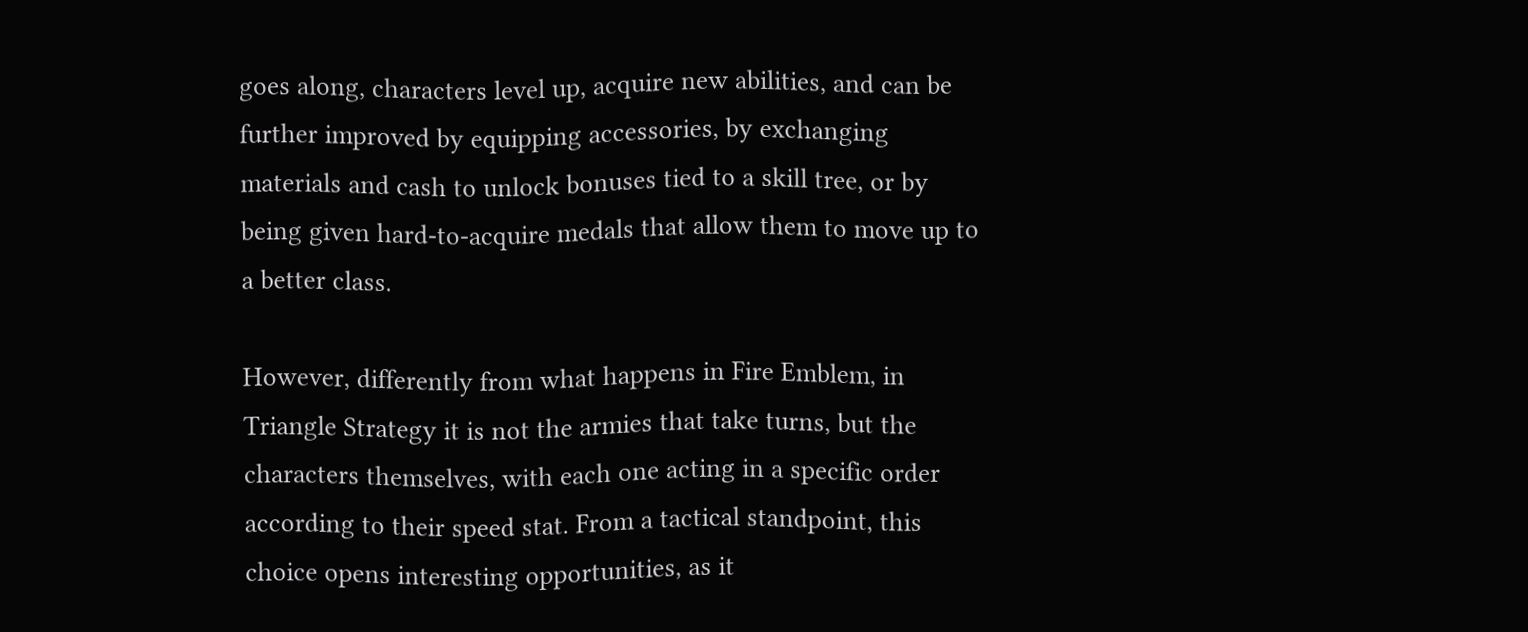goes along, characters level up, acquire new abilities, and can be further improved by equipping accessories, by exchanging materials and cash to unlock bonuses tied to a skill tree, or by being given hard-to-acquire medals that allow them to move up to a better class.

However, differently from what happens in Fire Emblem, in Triangle Strategy it is not the armies that take turns, but the characters themselves, with each one acting in a specific order according to their speed stat. From a tactical standpoint, this choice opens interesting opportunities, as it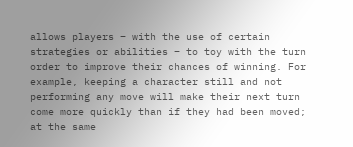allows players – with the use of certain strategies or abilities – to toy with the turn order to improve their chances of winning. For example, keeping a character still and not performing any move will make their next turn come more quickly than if they had been moved; at the same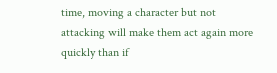time, moving a character but not attacking will make them act again more quickly than if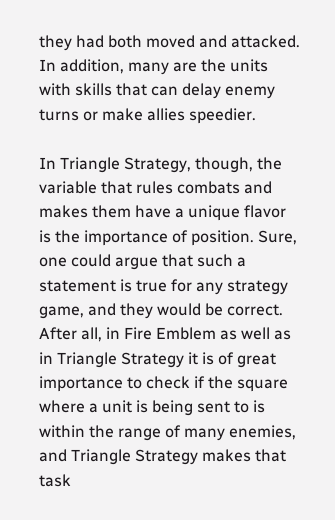they had both moved and attacked. In addition, many are the units with skills that can delay enemy turns or make allies speedier.

In Triangle Strategy, though, the variable that rules combats and makes them have a unique flavor is the importance of position. Sure, one could argue that such a statement is true for any strategy game, and they would be correct. After all, in Fire Emblem as well as in Triangle Strategy it is of great importance to check if the square where a unit is being sent to is within the range of many enemies, and Triangle Strategy makes that task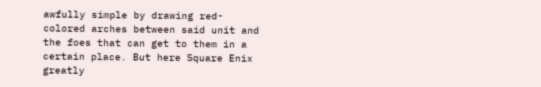awfully simple by drawing red-colored arches between said unit and the foes that can get to them in a certain place. But here Square Enix greatly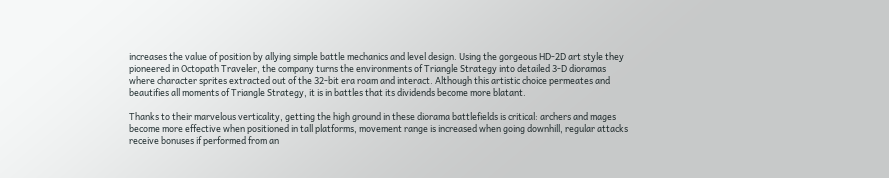increases the value of position by allying simple battle mechanics and level design. Using the gorgeous HD-2D art style they pioneered in Octopath Traveler, the company turns the environments of Triangle Strategy into detailed 3-D dioramas where character sprites extracted out of the 32-bit era roam and interact. Although this artistic choice permeates and beautifies all moments of Triangle Strategy, it is in battles that its dividends become more blatant.

Thanks to their marvelous verticality, getting the high ground in these diorama battlefields is critical: archers and mages become more effective when positioned in tall platforms, movement range is increased when going downhill, regular attacks receive bonuses if performed from an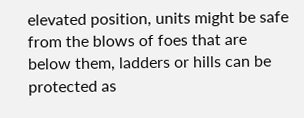elevated position, units might be safe from the blows of foes that are below them, ladders or hills can be protected as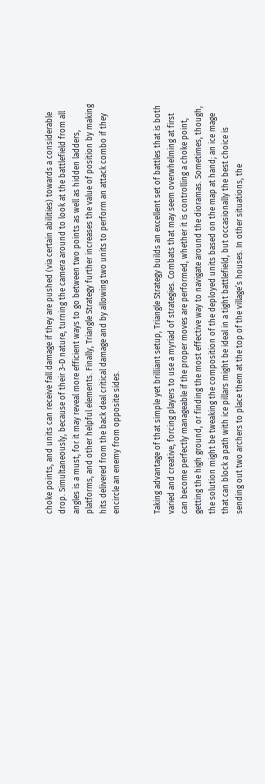choke points, and units can receive fall damage if they are pushed (via certain abilities) towards a considerable drop. Simultaneously, because of their 3-D nature, turning the camera around to look at the battlefield from all angles is a must, for it may reveal more efficient ways to go between two points as well as hidden ladders, platforms, and other helpful elements. Finally, Triangle Strategy further increases the value of position by making hits delivered from the back deal critical damage and by allowing two units to perform an attack combo if they encircle an enemy from opposite sides.


Taking advantage of that simple yet brilliant setup, Triangle Strategy builds an excellent set of battles that is both varied and creative, forcing players to use a myriad of strategies. Combats that may seem overwhelming at first can become perfectly manageable if the proper moves are performed, whether it is controlling a choke point, getting the high ground, or finding the most effective way to navigate around the dioramas. Sometimes, though, the solution might be tweaking the composition of the deployed units based on the map at hand; an ice mage that can block a path with ice pillars might be ideal in a tight battlefield, but occasionally the best choice is sending out two archers to place them at the top of the village’s houses. In other situations, the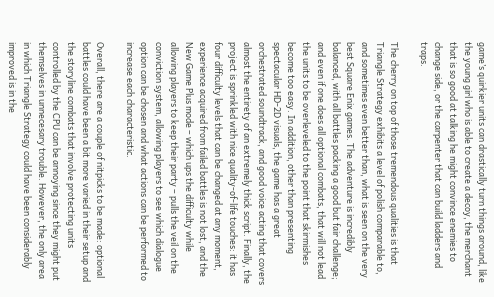game’s quirkier units can drastically turn things around, like the young girl who is able to create a decoy, the merchant that is so good at talking he might convince enemies to change side, or the carpenter that can build ladders and traps.

The cherry on top of those tremendous qualities is that Triangle Strategy exhibits a level of polish comparable to, and sometimes even better than, what is seen on the very best Square Enix games. The adventure is incredibly balanced, with all battles packing a good but fair challenge; and even if one does all optional combats, that will not lead the units to be overleveled to the point that skirmishes become too easy. In addition, other than presenting spectacular HD-2D visuals, the game has a great orchestrated soundtrack, and good voice acting that covers almost the entirety of an extremely thick script. Finally, the project is sprinkled with nice quality-of-life touches: it has four difficulty levels that can be changed at any moment, experience acquired from failed battles is not lost, and the New Game Plus mode – which ups the difficulty while allowing players to keep their party – pulls the veil on the conviction system, allowing players to see which dialogue option can be chosen and what actions can be performed to increase each characteristic.

Overall, there are a couple of nitpicks to be made: optional battles could have been a bit more varied in their setup and the storyline combats that involve protecting units controlled by the CPU can be annoying since they might put themselves in unnecesary trouble. However, the only area in which Triangle Strategy could have been considerably improved is in the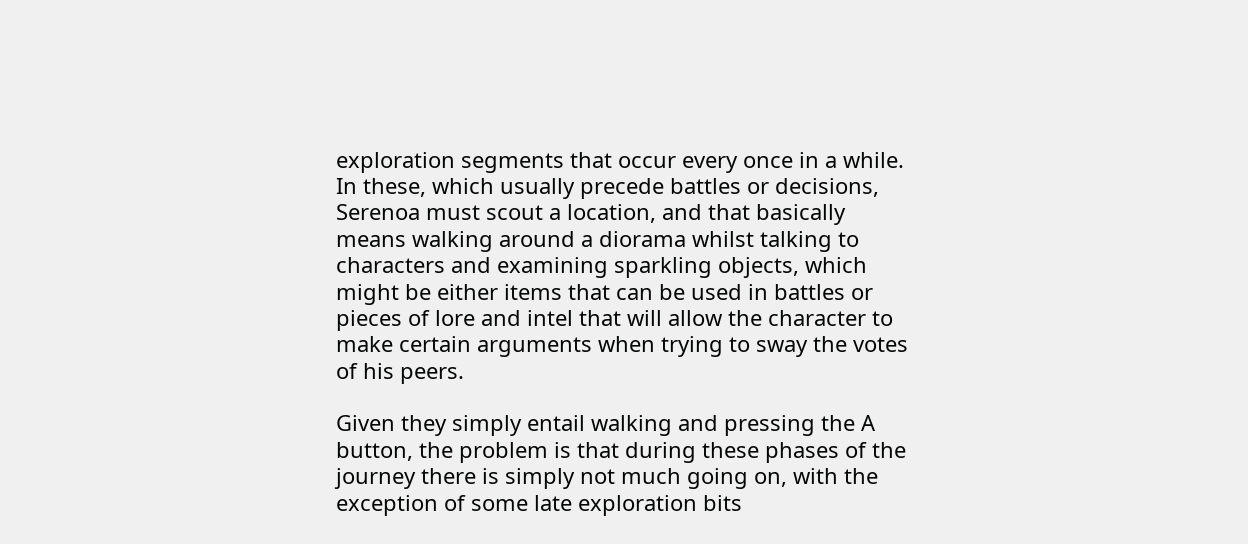exploration segments that occur every once in a while. In these, which usually precede battles or decisions, Serenoa must scout a location, and that basically means walking around a diorama whilst talking to characters and examining sparkling objects, which might be either items that can be used in battles or pieces of lore and intel that will allow the character to make certain arguments when trying to sway the votes of his peers.

Given they simply entail walking and pressing the A button, the problem is that during these phases of the journey there is simply not much going on, with the exception of some late exploration bits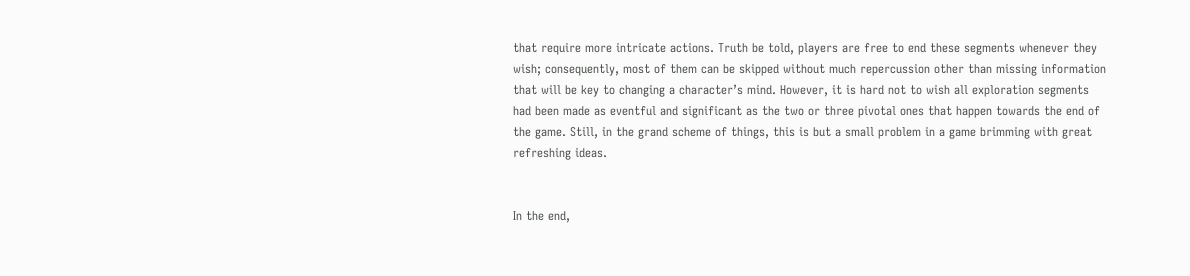that require more intricate actions. Truth be told, players are free to end these segments whenever they wish; consequently, most of them can be skipped without much repercussion other than missing information that will be key to changing a character’s mind. However, it is hard not to wish all exploration segments had been made as eventful and significant as the two or three pivotal ones that happen towards the end of the game. Still, in the grand scheme of things, this is but a small problem in a game brimming with great refreshing ideas.


In the end,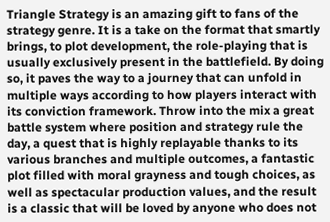Triangle Strategy is an amazing gift to fans of the strategy genre. It is a take on the format that smartly brings, to plot development, the role-playing that is usually exclusively present in the battlefield. By doing so, it paves the way to a journey that can unfold in multiple ways according to how players interact with its conviction framework. Throw into the mix a great battle system where position and strategy rule the day, a quest that is highly replayable thanks to its various branches and multiple outcomes, a fantastic plot filled with moral grayness and tough choices, as well as spectacular production values, and the result is a classic that will be loved by anyone who does not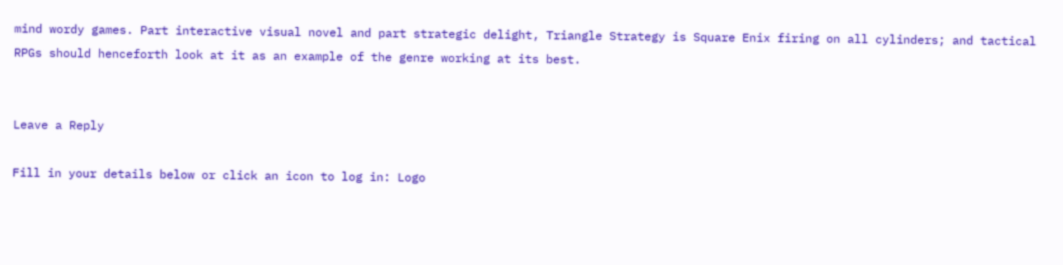mind wordy games. Part interactive visual novel and part strategic delight, Triangle Strategy is Square Enix firing on all cylinders; and tactical RPGs should henceforth look at it as an example of the genre working at its best.


Leave a Reply

Fill in your details below or click an icon to log in: Logo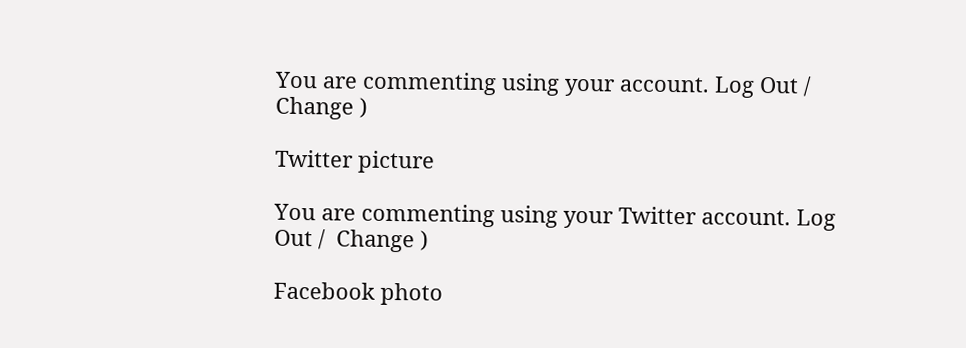You are commenting using your account. Log Out /  Change )

Twitter picture

You are commenting using your Twitter account. Log Out /  Change )

Facebook photo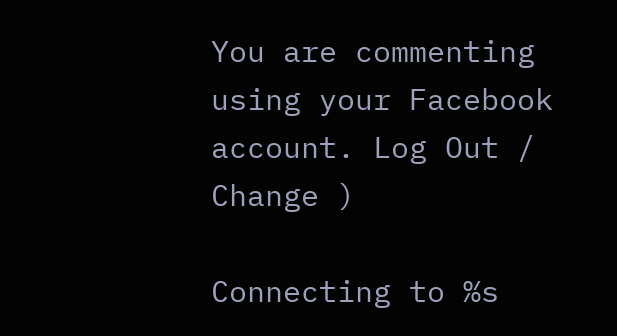You are commenting using your Facebook account. Log Out /  Change )

Connecting to %s